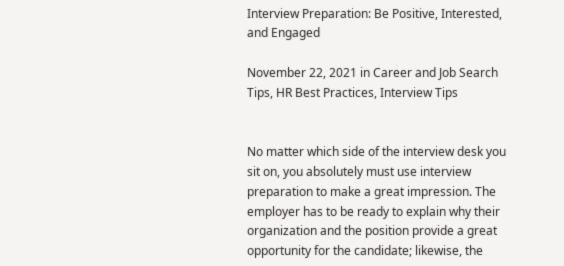Interview Preparation: Be Positive, Interested, and Engaged

November 22, 2021 in Career and Job Search Tips, HR Best Practices, Interview Tips


No matter which side of the interview desk you sit on, you absolutely must use interview preparation to make a great impression. The employer has to be ready to explain why their organization and the position provide a great opportunity for the candidate; likewise, the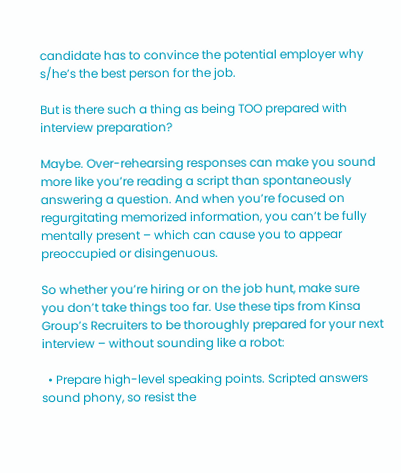candidate has to convince the potential employer why s/he’s the best person for the job.

But is there such a thing as being TOO prepared with interview preparation?

Maybe. Over-rehearsing responses can make you sound more like you’re reading a script than spontaneously answering a question. And when you’re focused on regurgitating memorized information, you can’t be fully mentally present – which can cause you to appear preoccupied or disingenuous.

So whether you’re hiring or on the job hunt, make sure you don’t take things too far. Use these tips from Kinsa Group’s Recruiters to be thoroughly prepared for your next interview – without sounding like a robot:

  • Prepare high-level speaking points. Scripted answers sound phony, so resist the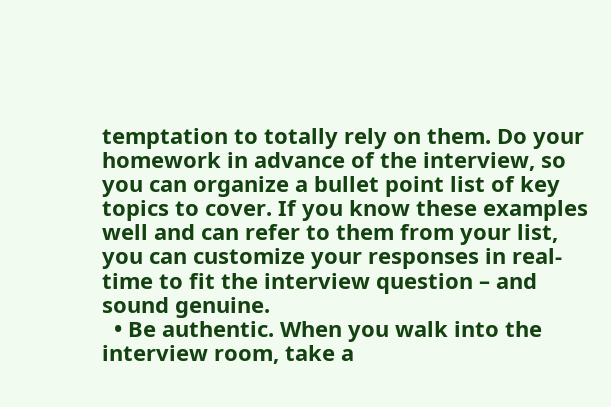temptation to totally rely on them. Do your homework in advance of the interview, so you can organize a bullet point list of key topics to cover. If you know these examples well and can refer to them from your list, you can customize your responses in real-time to fit the interview question – and sound genuine.
  • Be authentic. When you walk into the interview room, take a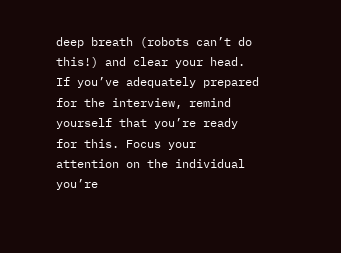deep breath (robots can’t do this!) and clear your head. If you’ve adequately prepared for the interview, remind yourself that you’re ready for this. Focus your attention on the individual you’re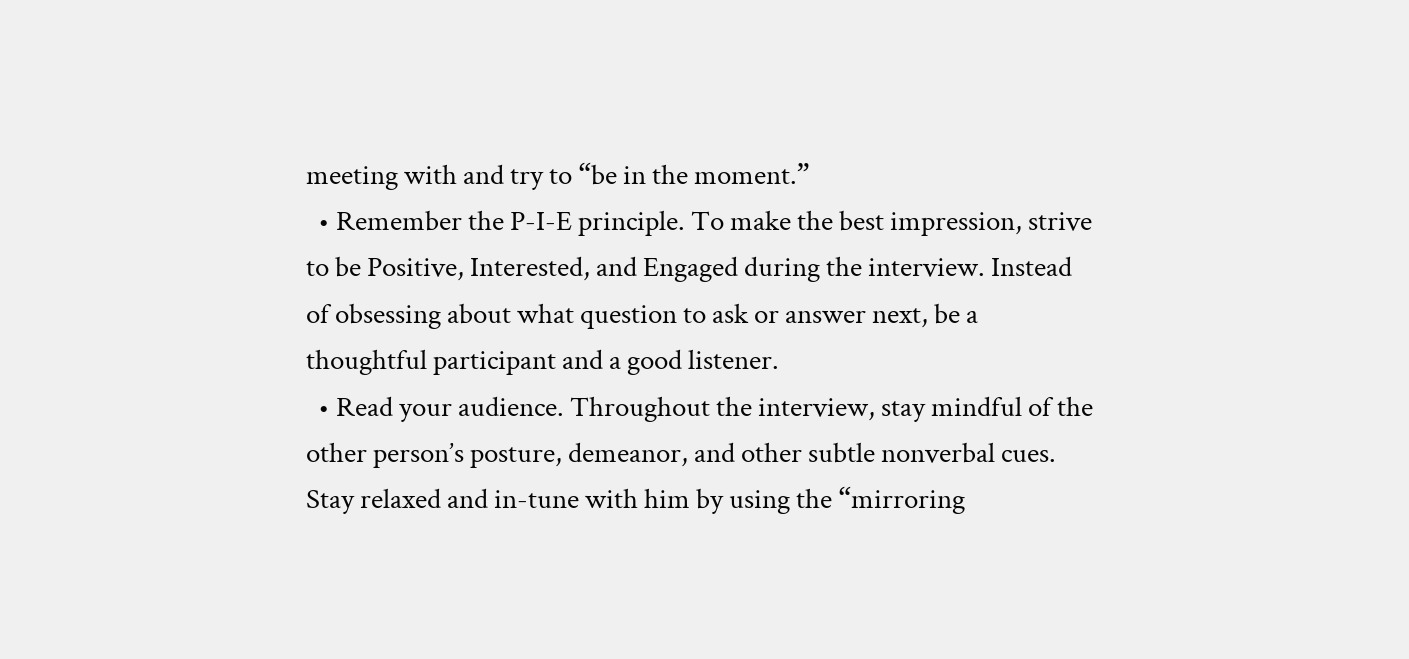meeting with and try to “be in the moment.”
  • Remember the P-I-E principle. To make the best impression, strive to be Positive, Interested, and Engaged during the interview. Instead of obsessing about what question to ask or answer next, be a thoughtful participant and a good listener.
  • Read your audience. Throughout the interview, stay mindful of the other person’s posture, demeanor, and other subtle nonverbal cues. Stay relaxed and in-tune with him by using the “mirroring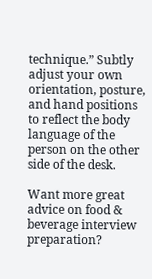technique.” Subtly adjust your own orientation, posture, and hand positions to reflect the body language of the person on the other side of the desk.

Want more great advice on food & beverage interview preparation?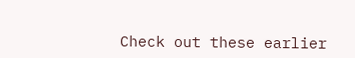Check out these earlier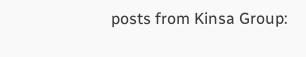posts from Kinsa Group: